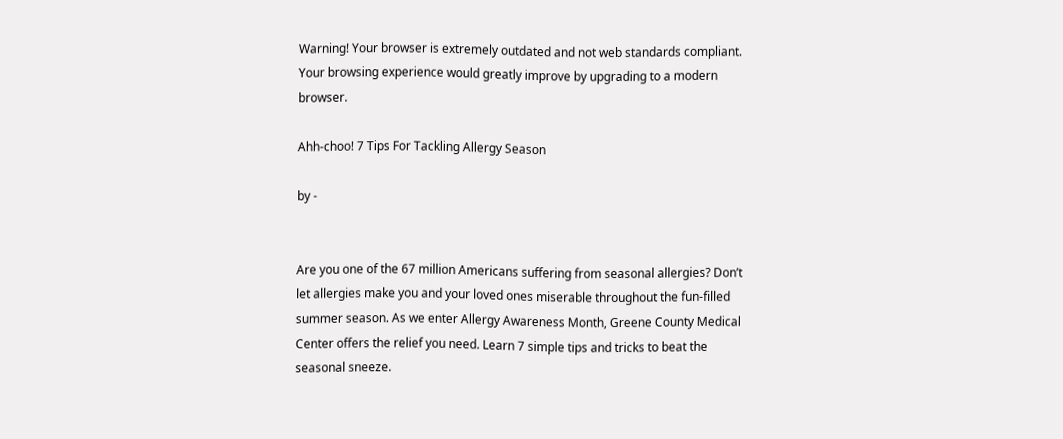Warning! Your browser is extremely outdated and not web standards compliant.
Your browsing experience would greatly improve by upgrading to a modern browser.

Ahh-choo! 7 Tips For Tackling Allergy Season

by -


Are you one of the 67 million Americans suffering from seasonal allergies? Don’t let allergies make you and your loved ones miserable throughout the fun-filled summer season. As we enter Allergy Awareness Month, Greene County Medical Center offers the relief you need. Learn 7 simple tips and tricks to beat the seasonal sneeze.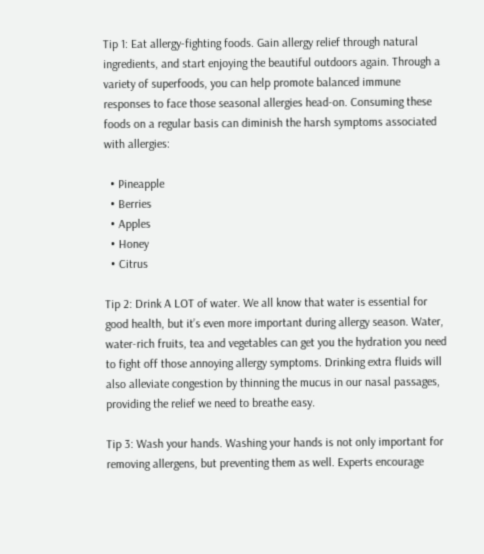Tip 1: Eat allergy-fighting foods. Gain allergy relief through natural ingredients, and start enjoying the beautiful outdoors again. Through a variety of superfoods, you can help promote balanced immune responses to face those seasonal allergies head-on. Consuming these foods on a regular basis can diminish the harsh symptoms associated with allergies:

  • Pineapple
  • Berries
  • Apples
  • Honey
  • Citrus

Tip 2: Drink A LOT of water. We all know that water is essential for good health, but it’s even more important during allergy season. Water, water-rich fruits, tea and vegetables can get you the hydration you need to fight off those annoying allergy symptoms. Drinking extra fluids will also alleviate congestion by thinning the mucus in our nasal passages, providing the relief we need to breathe easy.

Tip 3: Wash your hands. Washing your hands is not only important for removing allergens, but preventing them as well. Experts encourage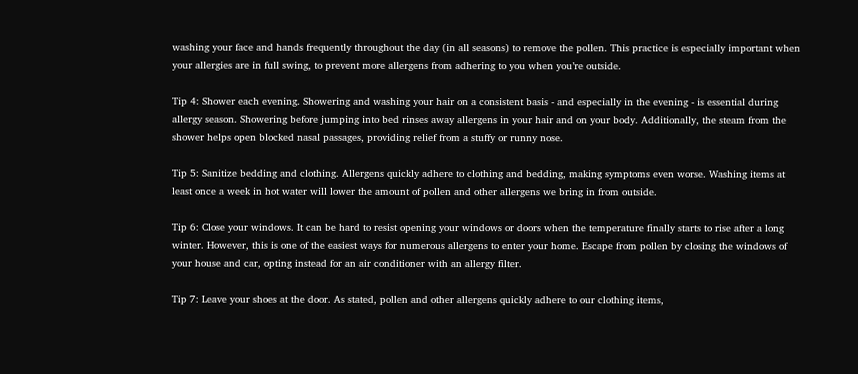washing your face and hands frequently throughout the day (in all seasons) to remove the pollen. This practice is especially important when your allergies are in full swing, to prevent more allergens from adhering to you when you’re outside.

Tip 4: Shower each evening. Showering and washing your hair on a consistent basis - and especially in the evening - is essential during allergy season. Showering before jumping into bed rinses away allergens in your hair and on your body. Additionally, the steam from the shower helps open blocked nasal passages, providing relief from a stuffy or runny nose.

Tip 5: Sanitize bedding and clothing. Allergens quickly adhere to clothing and bedding, making symptoms even worse. Washing items at least once a week in hot water will lower the amount of pollen and other allergens we bring in from outside.

Tip 6: Close your windows. It can be hard to resist opening your windows or doors when the temperature finally starts to rise after a long winter. However, this is one of the easiest ways for numerous allergens to enter your home. Escape from pollen by closing the windows of your house and car, opting instead for an air conditioner with an allergy filter.

Tip 7: Leave your shoes at the door. As stated, pollen and other allergens quickly adhere to our clothing items,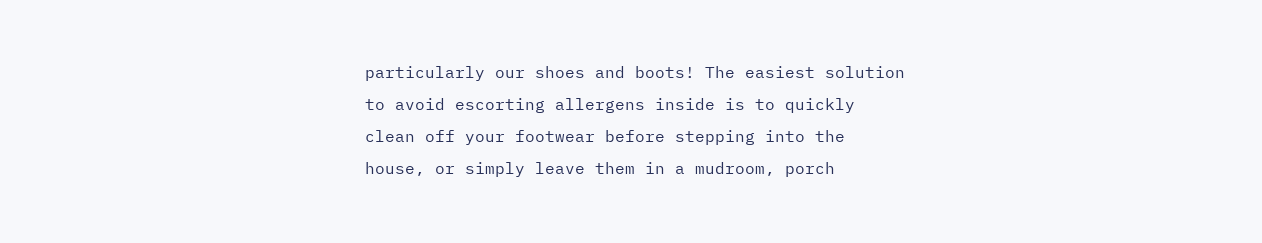particularly our shoes and boots! The easiest solution to avoid escorting allergens inside is to quickly clean off your footwear before stepping into the house, or simply leave them in a mudroom, porch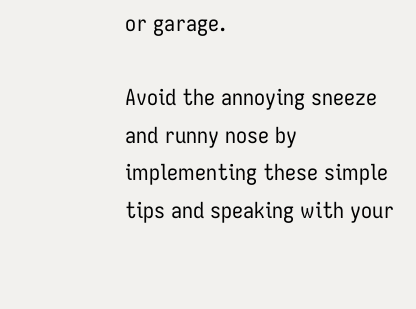or garage.

Avoid the annoying sneeze and runny nose by implementing these simple tips and speaking with your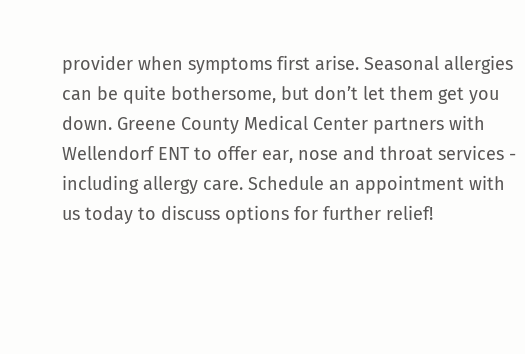provider when symptoms first arise. Seasonal allergies can be quite bothersome, but don’t let them get you down. Greene County Medical Center partners with Wellendorf ENT to offer ear, nose and throat services - including allergy care. Schedule an appointment with us today to discuss options for further relief!